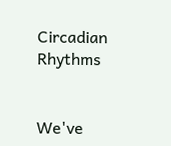Circadian Rhythms


We've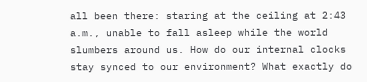all been there: staring at the ceiling at 2:43 a.m., unable to fall asleep while the world slumbers around us. How do our internal clocks stay synced to our environment? What exactly do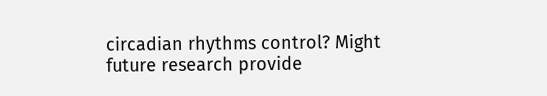circadian rhythms control? Might future research provide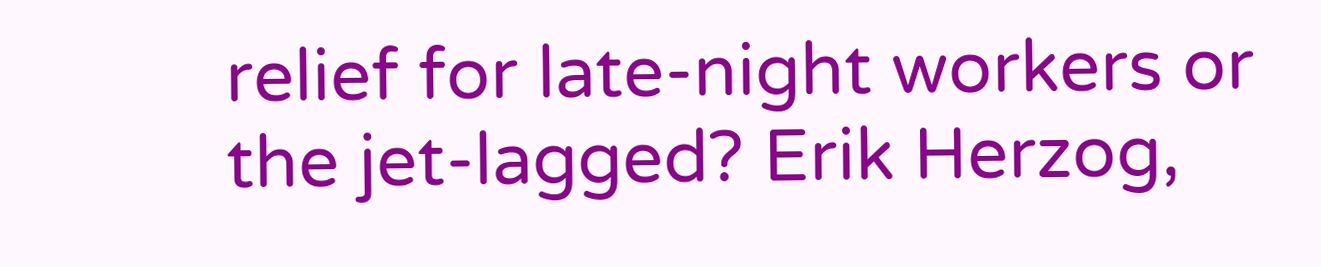relief for late-night workers or the jet-lagged? Erik Herzog,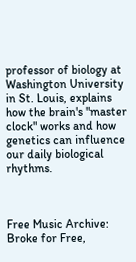professor of biology at Washington University in St. Louis, explains how the brain's "master clock" works and how genetics can influence our daily biological rhythms.



Free Music Archive: Broke for Free,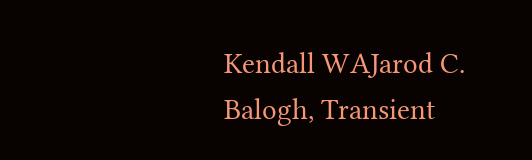Kendall WAJarod C. Balogh, Transient